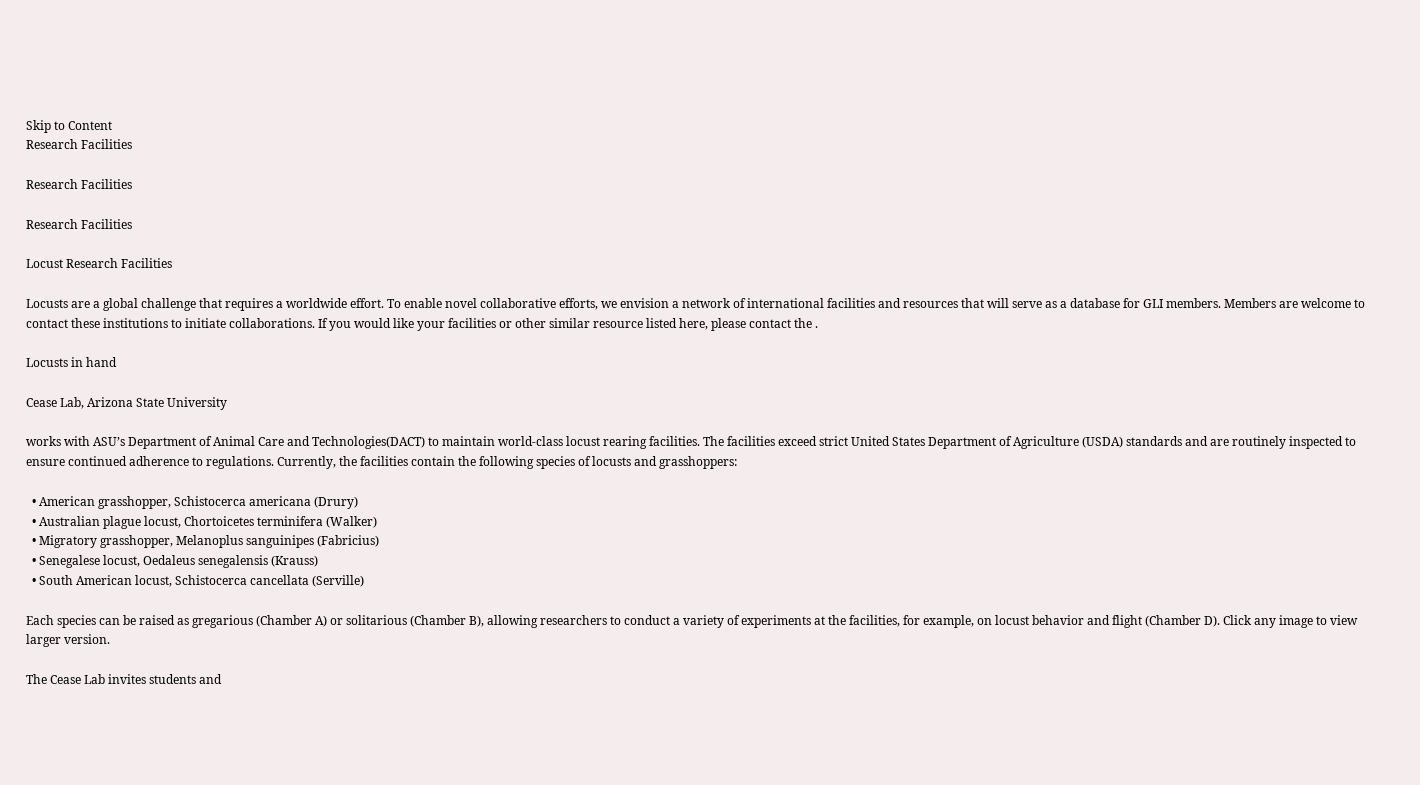Skip to Content
Research Facilities

Research Facilities

Research Facilities

Locust Research Facilities

Locusts are a global challenge that requires a worldwide effort. To enable novel collaborative efforts, we envision a network of international facilities and resources that will serve as a database for GLI members. Members are welcome to contact these institutions to initiate collaborations. If you would like your facilities or other similar resource listed here, please contact the .

Locusts in hand

Cease Lab, Arizona State University

works with ASU’s Department of Animal Care and Technologies(DACT) to maintain world-class locust rearing facilities. The facilities exceed strict United States Department of Agriculture (USDA) standards and are routinely inspected to ensure continued adherence to regulations. Currently, the facilities contain the following species of locusts and grasshoppers:

  • American grasshopper, Schistocerca americana (Drury)
  • Australian plague locust, Chortoicetes terminifera (Walker)
  • Migratory grasshopper, Melanoplus sanguinipes (Fabricius)
  • Senegalese locust, Oedaleus senegalensis (Krauss)
  • South American locust, Schistocerca cancellata (Serville)

Each species can be raised as gregarious (Chamber A) or solitarious (Chamber B), allowing researchers to conduct a variety of experiments at the facilities, for example, on locust behavior and flight (Chamber D). Click any image to view larger version.

The Cease Lab invites students and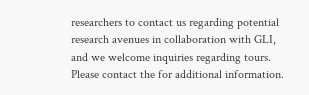researchers to contact us regarding potential research avenues in collaboration with GLI, and we welcome inquiries regarding tours. Please contact the for additional information.